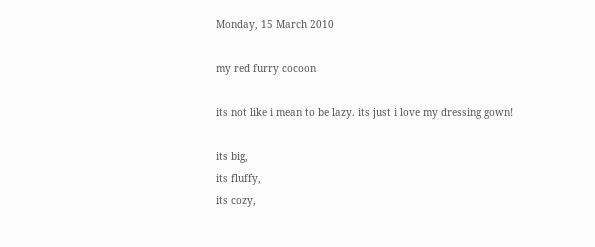Monday, 15 March 2010

my red furry cocoon

its not like i mean to be lazy. its just i love my dressing gown!

its big,
its fluffy,
its cozy,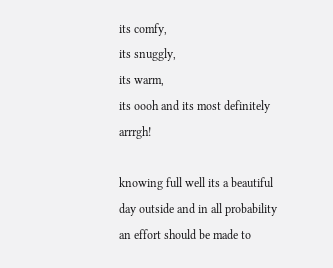its comfy,
its snuggly,
its warm,
its oooh and its most definitely arrrgh!

knowing full well its a beautiful day outside and in all probability an effort should be made to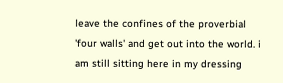leave the confines of the proverbial 'four walls' and get out into the world. i am still sitting here in my dressing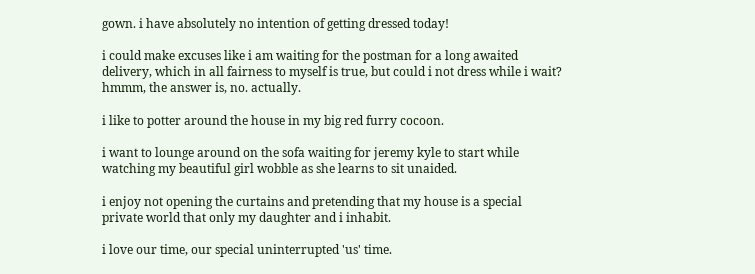gown. i have absolutely no intention of getting dressed today!

i could make excuses like i am waiting for the postman for a long awaited delivery, which in all fairness to myself is true, but could i not dress while i wait? hmmm, the answer is, no. actually.

i like to potter around the house in my big red furry cocoon.

i want to lounge around on the sofa waiting for jeremy kyle to start while watching my beautiful girl wobble as she learns to sit unaided.

i enjoy not opening the curtains and pretending that my house is a special private world that only my daughter and i inhabit.

i love our time, our special uninterrupted 'us' time.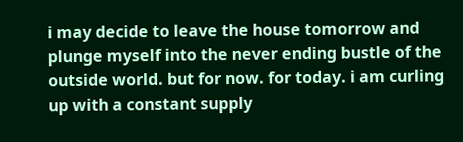i may decide to leave the house tomorrow and plunge myself into the never ending bustle of the outside world. but for now. for today. i am curling up with a constant supply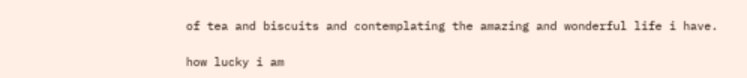of tea and biscuits and contemplating the amazing and wonderful life i have.

how lucky i am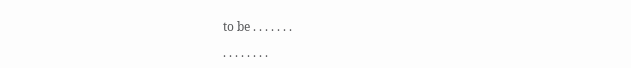to be . . . . . . .

. . . . . . . .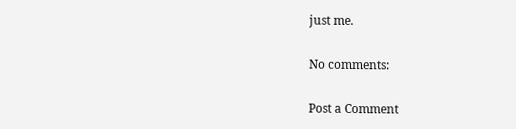just me.

No comments:

Post a Comment